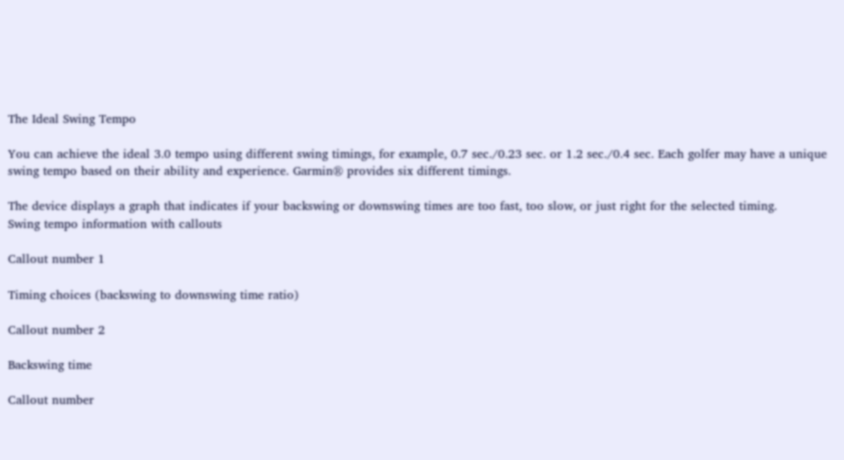The Ideal Swing Tempo

You can achieve the ideal 3.0 tempo using different swing timings, for example, 0.7 sec./0.23 sec. or 1.2 sec./0.4 sec. Each golfer may have a unique swing tempo based on their ability and experience. Garmin® provides six different timings.

The device displays a graph that indicates if your backswing or downswing times are too fast, too slow, or just right for the selected timing.
Swing tempo information with callouts

Callout number 1

Timing choices (backswing to downswing time ratio)

Callout number 2

Backswing time

Callout number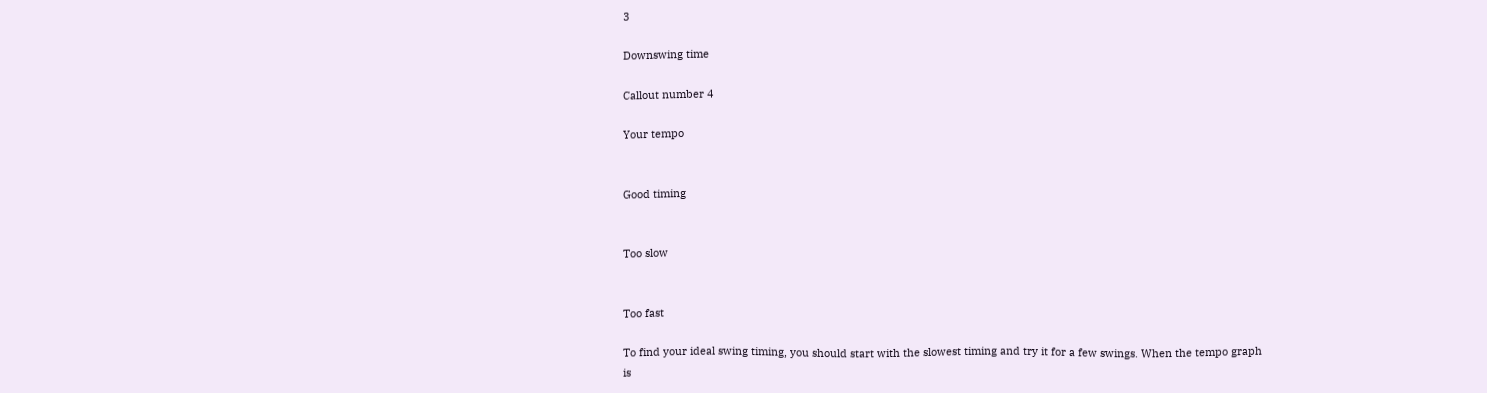3

Downswing time

Callout number 4

Your tempo


Good timing


Too slow


Too fast

To find your ideal swing timing, you should start with the slowest timing and try it for a few swings. When the tempo graph is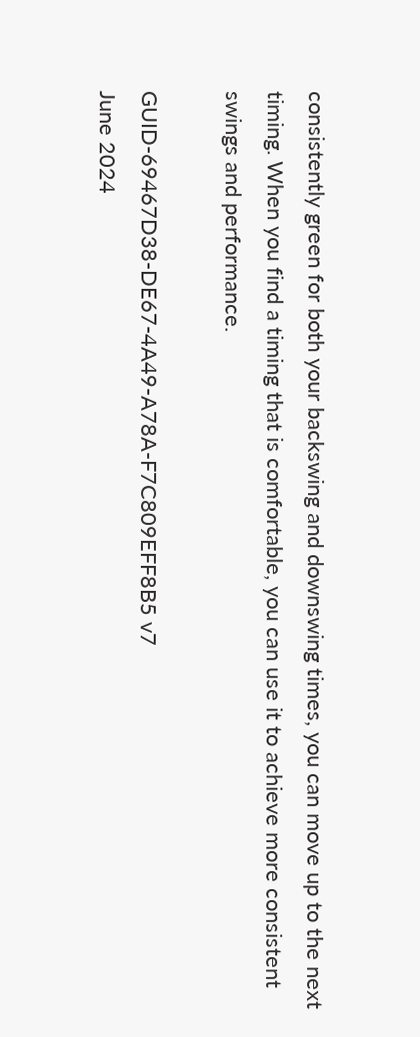consistently green for both your backswing and downswing times, you can move up to the next timing. When you find a timing that is comfortable, you can use it to achieve more consistent swings and performance.

GUID-69467D38-DE67-4A49-A78A-F7C809EFF8B5 v7
June 2024